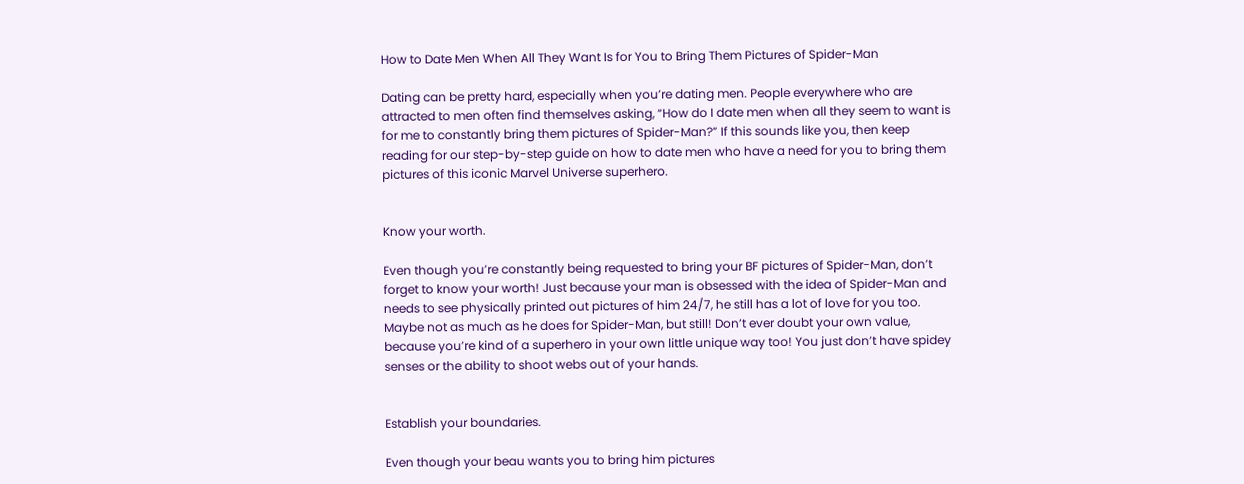How to Date Men When All They Want Is for You to Bring Them Pictures of Spider-Man

Dating can be pretty hard, especially when you’re dating men. People everywhere who are attracted to men often find themselves asking, “How do I date men when all they seem to want is for me to constantly bring them pictures of Spider-Man?” If this sounds like you, then keep reading for our step-by-step guide on how to date men who have a need for you to bring them pictures of this iconic Marvel Universe superhero.


Know your worth.

Even though you’re constantly being requested to bring your BF pictures of Spider-Man, don’t forget to know your worth! Just because your man is obsessed with the idea of Spider-Man and needs to see physically printed out pictures of him 24/7, he still has a lot of love for you too. Maybe not as much as he does for Spider-Man, but still! Don’t ever doubt your own value, because you’re kind of a superhero in your own little unique way too! You just don’t have spidey senses or the ability to shoot webs out of your hands.


Establish your boundaries.

Even though your beau wants you to bring him pictures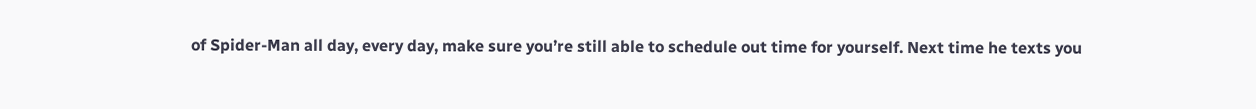of Spider-Man all day, every day, make sure you’re still able to schedule out time for yourself. Next time he texts you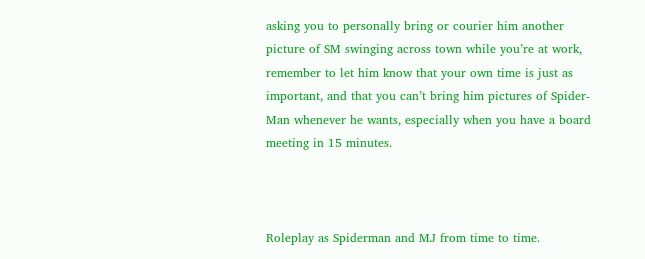asking you to personally bring or courier him another picture of SM swinging across town while you’re at work, remember to let him know that your own time is just as important, and that you can’t bring him pictures of Spider-Man whenever he wants, especially when you have a board meeting in 15 minutes.



Roleplay as Spiderman and MJ from time to time.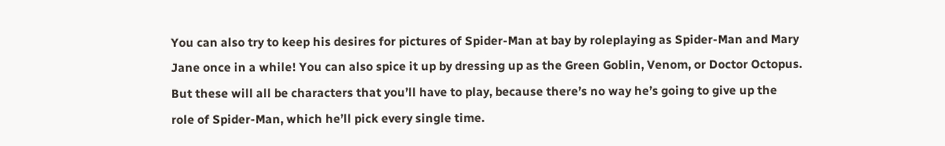You can also try to keep his desires for pictures of Spider-Man at bay by roleplaying as Spider-Man and Mary Jane once in a while! You can also spice it up by dressing up as the Green Goblin, Venom, or Doctor Octopus. But these will all be characters that you’ll have to play, because there’s no way he’s going to give up the role of Spider-Man, which he’ll pick every single time.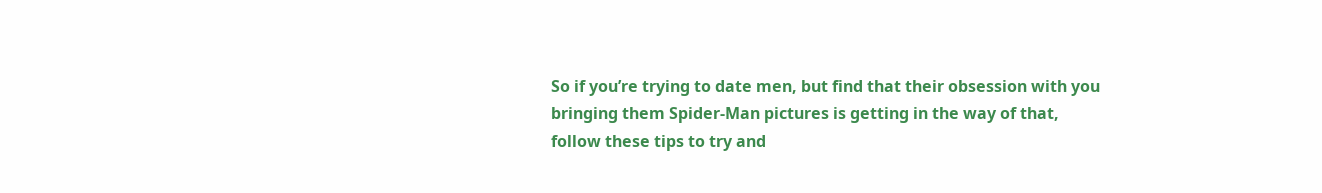So if you’re trying to date men, but find that their obsession with you bringing them Spider-Man pictures is getting in the way of that, follow these tips to try and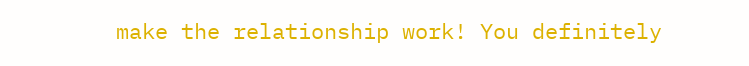make the relationship work! You definitely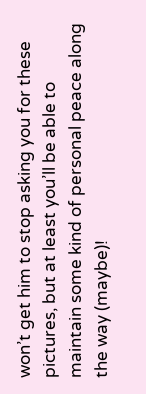won’t get him to stop asking you for these pictures, but at least you’ll be able to maintain some kind of personal peace along the way (maybe)!